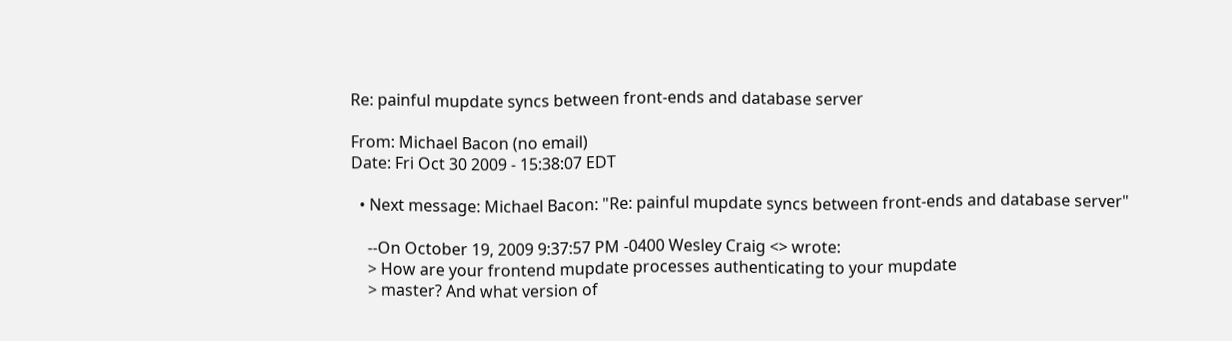Re: painful mupdate syncs between front-ends and database server

From: Michael Bacon (no email)
Date: Fri Oct 30 2009 - 15:38:07 EDT

  • Next message: Michael Bacon: "Re: painful mupdate syncs between front-ends and database server"

    --On October 19, 2009 9:37:57 PM -0400 Wesley Craig <> wrote:
    > How are your frontend mupdate processes authenticating to your mupdate
    > master? And what version of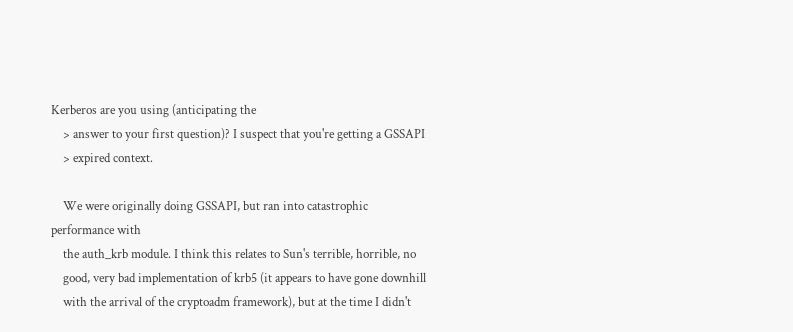Kerberos are you using (anticipating the
    > answer to your first question)? I suspect that you're getting a GSSAPI
    > expired context.

    We were originally doing GSSAPI, but ran into catastrophic performance with
    the auth_krb module. I think this relates to Sun's terrible, horrible, no
    good, very bad implementation of krb5 (it appears to have gone downhill
    with the arrival of the cryptoadm framework), but at the time I didn't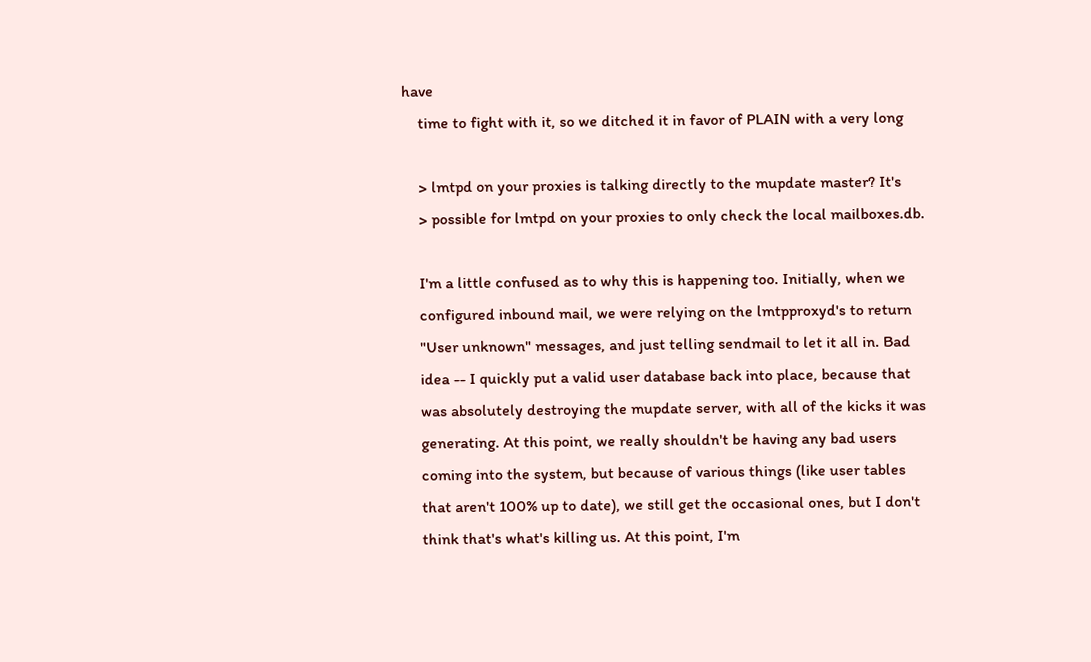have
    time to fight with it, so we ditched it in favor of PLAIN with a very long

    > lmtpd on your proxies is talking directly to the mupdate master? It's
    > possible for lmtpd on your proxies to only check the local mailboxes.db.

    I'm a little confused as to why this is happening too. Initially, when we
    configured inbound mail, we were relying on the lmtpproxyd's to return
    "User unknown" messages, and just telling sendmail to let it all in. Bad
    idea -- I quickly put a valid user database back into place, because that
    was absolutely destroying the mupdate server, with all of the kicks it was
    generating. At this point, we really shouldn't be having any bad users
    coming into the system, but because of various things (like user tables
    that aren't 100% up to date), we still get the occasional ones, but I don't
    think that's what's killing us. At this point, I'm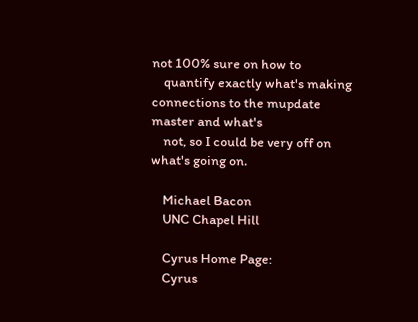not 100% sure on how to
    quantify exactly what's making connections to the mupdate master and what's
    not, so I could be very off on what's going on.

    Michael Bacon
    UNC Chapel Hill

    Cyrus Home Page:
    Cyrus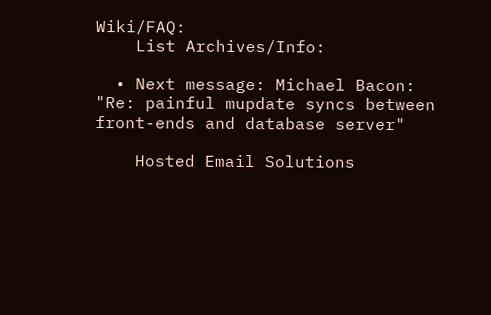Wiki/FAQ:
    List Archives/Info:

  • Next message: Michael Bacon: "Re: painful mupdate syncs between front-ends and database server"

    Hosted Email Solutions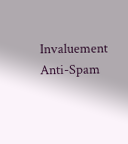Invaluement Anti-Spam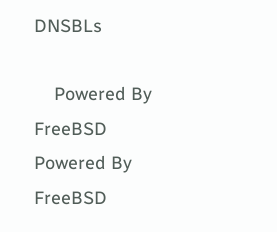DNSBLs

    Powered By FreeBSD   Powered By FreeBSD